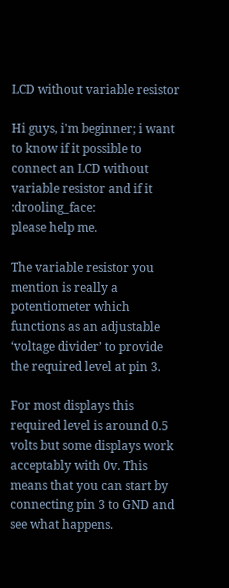LCD without variable resistor

Hi guys, i'm beginner; i want to know if it possible to connect an LCD without variable resistor and if it :drooling_face:
please help me.

The variable resistor you mention is really a potentiometer which functions as an adjustable ‘voltage divider’ to provide the required level at pin 3.

For most displays this required level is around 0.5 volts but some displays work acceptably with 0v. This means that you can start by connecting pin 3 to GND and see what happens.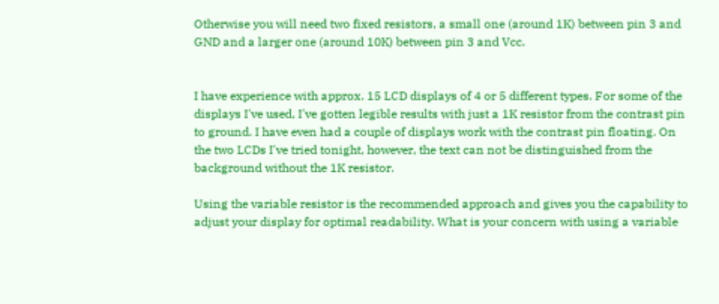Otherwise you will need two fixed resistors, a small one (around 1K) between pin 3 and GND and a larger one (around 10K) between pin 3 and Vcc.


I have experience with approx. 15 LCD displays of 4 or 5 different types. For some of the displays I've used, I've gotten legible results with just a 1K resistor from the contrast pin to ground. I have even had a couple of displays work with the contrast pin floating. On the two LCDs I've tried tonight, however, the text can not be distinguished from the background without the 1K resistor.

Using the variable resistor is the recommended approach and gives you the capability to adjust your display for optimal readability. What is your concern with using a variable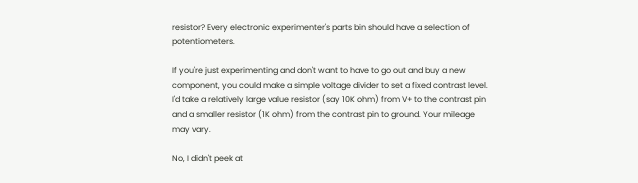resistor? Every electronic experimenter's parts bin should have a selection of potentiometers.

If you're just experimenting and don't want to have to go out and buy a new component, you could make a simple voltage divider to set a fixed contrast level. I'd take a relatively large value resistor (say 10K ohm) from V+ to the contrast pin and a smaller resistor (1K ohm) from the contrast pin to ground. Your mileage may vary.

No, I didn't peek at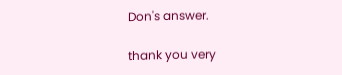Don's answer.

thank you very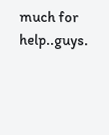much for help..guys.